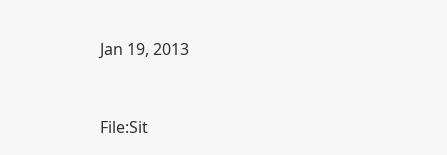Jan 19, 2013


File:Sit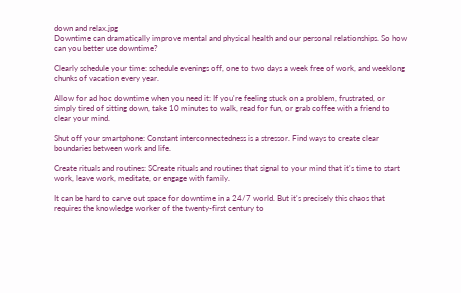down and relax.jpg
Downtime can dramatically improve mental and physical health and our personal relationships. So how can you better use downtime?

Clearly schedule your time: schedule evenings off, one to two days a week free of work, and weeklong chunks of vacation every year.

Allow for ad hoc downtime when you need it: If you're feeling stuck on a problem, frustrated, or simply tired of sitting down, take 10 minutes to walk, read for fun, or grab coffee with a friend to clear your mind.

Shut off your smartphone: Constant interconnectedness is a stressor. Find ways to create clear boundaries between work and life.

Create rituals and routines: SCreate rituals and routines that signal to your mind that it's time to start work, leave work, meditate, or engage with family.

It can be hard to carve out space for downtime in a 24/7 world. But it's precisely this chaos that requires the knowledge worker of the twenty-first century to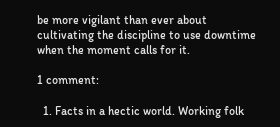be more vigilant than ever about cultivating the discipline to use downtime when the moment calls for it.

1 comment:

  1. Facts in a hectic world. Working folk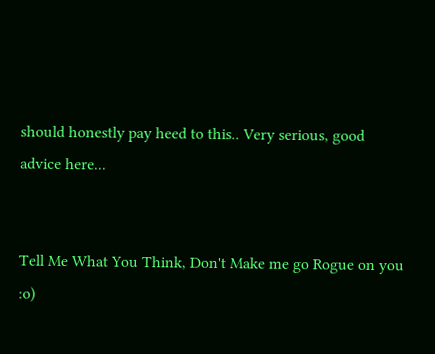should honestly pay heed to this.. Very serious, good advice here...


Tell Me What You Think, Don't Make me go Rogue on you :o)